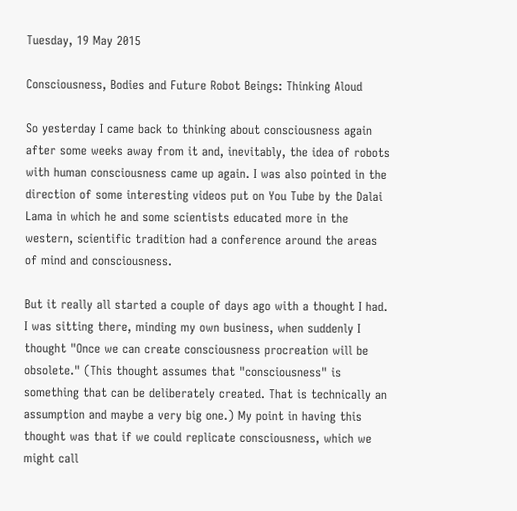Tuesday, 19 May 2015

Consciousness, Bodies and Future Robot Beings: Thinking Aloud

So yesterday I came back to thinking about consciousness again after some weeks away from it and, inevitably, the idea of robots with human consciousness came up again. I was also pointed in the direction of some interesting videos put on You Tube by the Dalai Lama in which he and some scientists educated more in the western, scientific tradition had a conference around the areas of mind and consciousness.

But it really all started a couple of days ago with a thought I had. I was sitting there, minding my own business, when suddenly I thought "Once we can create consciousness procreation will be obsolete." (This thought assumes that "consciousness" is something that can be deliberately created. That is technically an assumption and maybe a very big one.) My point in having this thought was that if we could replicate consciousness, which we might call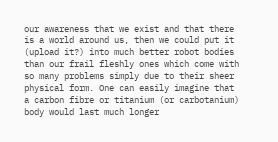our awareness that we exist and that there is a world around us, then we could put it (upload it?) into much better robot bodies than our frail fleshly ones which come with so many problems simply due to their sheer physical form. One can easily imagine that a carbon fibre or titanium (or carbotanium) body would last much longer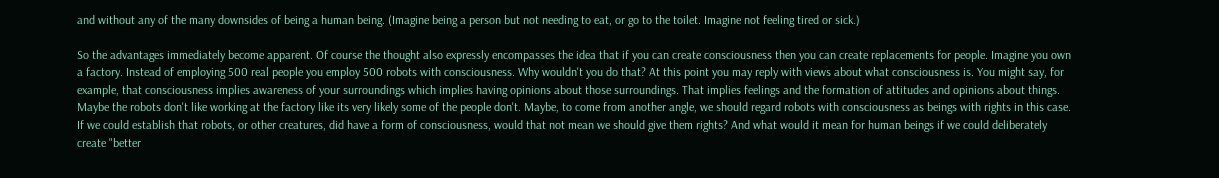and without any of the many downsides of being a human being. (Imagine being a person but not needing to eat, or go to the toilet. Imagine not feeling tired or sick.)

So the advantages immediately become apparent. Of course the thought also expressly encompasses the idea that if you can create consciousness then you can create replacements for people. Imagine you own a factory. Instead of employing 500 real people you employ 500 robots with consciousness. Why wouldn't you do that? At this point you may reply with views about what consciousness is. You might say, for example, that consciousness implies awareness of your surroundings which implies having opinions about those surroundings. That implies feelings and the formation of attitudes and opinions about things. Maybe the robots don't like working at the factory like its very likely some of the people don't. Maybe, to come from another angle, we should regard robots with consciousness as beings with rights in this case. If we could establish that robots, or other creatures, did have a form of consciousness, would that not mean we should give them rights? And what would it mean for human beings if we could deliberately create "better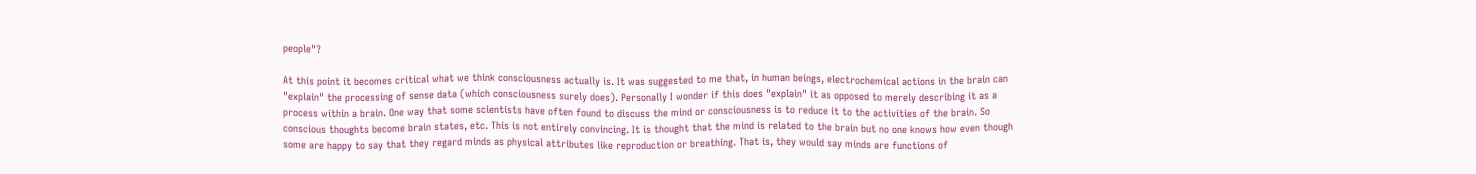people"?

At this point it becomes critical what we think consciousness actually is. It was suggested to me that, in human beings, electrochemical actions in the brain can "explain" the processing of sense data (which consciousness surely does). Personally I wonder if this does "explain" it as opposed to merely describing it as a process within a brain. One way that some scientists have often found to discuss the mind or consciousness is to reduce it to the activities of the brain. So conscious thoughts become brain states, etc. This is not entirely convincing. It is thought that the mind is related to the brain but no one knows how even though some are happy to say that they regard minds as physical attributes like reproduction or breathing. That is, they would say minds are functions of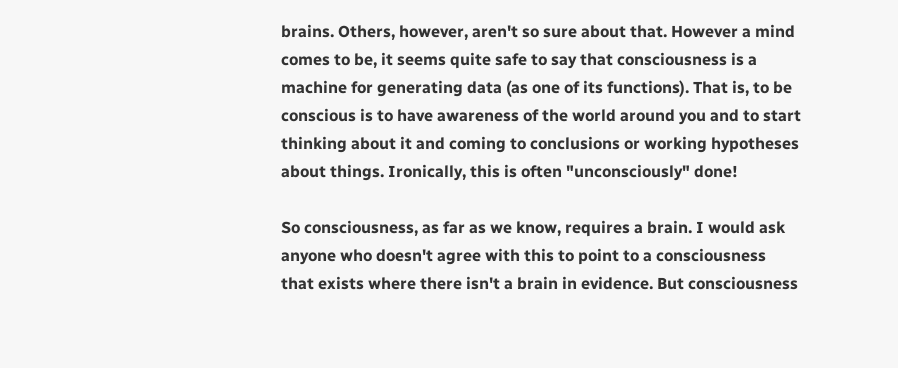brains. Others, however, aren't so sure about that. However a mind comes to be, it seems quite safe to say that consciousness is a machine for generating data (as one of its functions). That is, to be conscious is to have awareness of the world around you and to start thinking about it and coming to conclusions or working hypotheses about things. Ironically, this is often "unconsciously" done!

So consciousness, as far as we know, requires a brain. I would ask anyone who doesn't agree with this to point to a consciousness that exists where there isn't a brain in evidence. But consciousness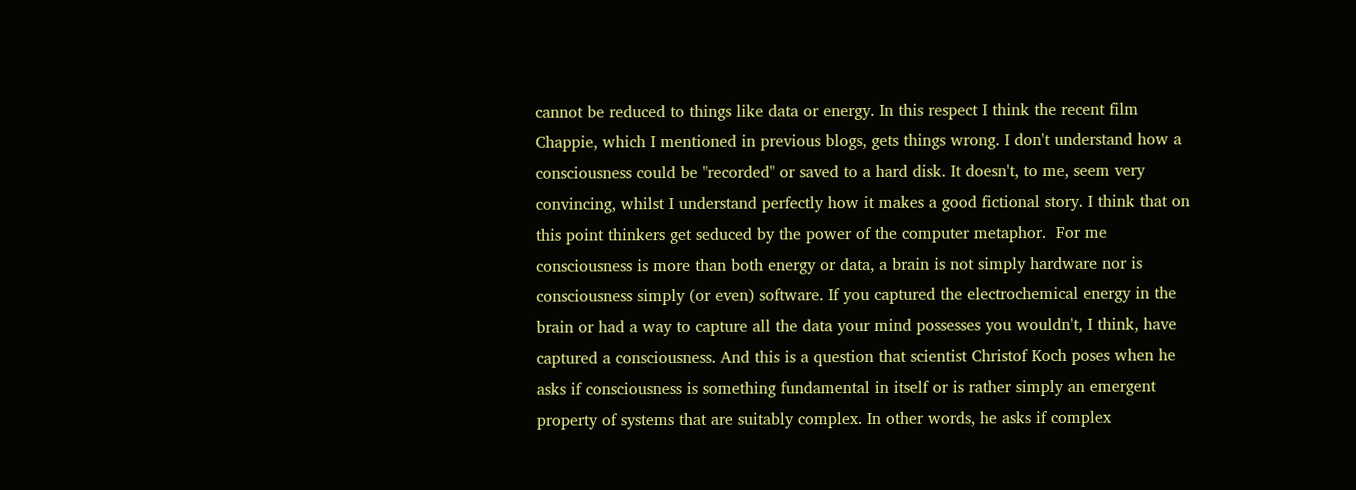cannot be reduced to things like data or energy. In this respect I think the recent film Chappie, which I mentioned in previous blogs, gets things wrong. I don't understand how a consciousness could be "recorded" or saved to a hard disk. It doesn't, to me, seem very convincing, whilst I understand perfectly how it makes a good fictional story. I think that on this point thinkers get seduced by the power of the computer metaphor.  For me consciousness is more than both energy or data, a brain is not simply hardware nor is consciousness simply (or even) software. If you captured the electrochemical energy in the brain or had a way to capture all the data your mind possesses you wouldn't, I think, have captured a consciousness. And this is a question that scientist Christof Koch poses when he asks if consciousness is something fundamental in itself or is rather simply an emergent property of systems that are suitably complex. In other words, he asks if complex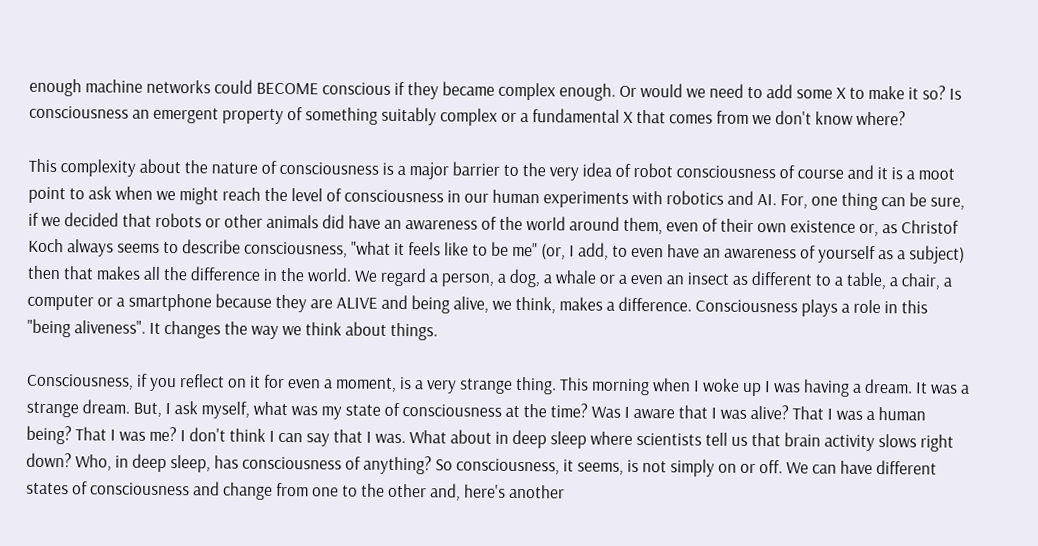enough machine networks could BECOME conscious if they became complex enough. Or would we need to add some X to make it so? Is consciousness an emergent property of something suitably complex or a fundamental X that comes from we don't know where?

This complexity about the nature of consciousness is a major barrier to the very idea of robot consciousness of course and it is a moot point to ask when we might reach the level of consciousness in our human experiments with robotics and AI. For, one thing can be sure, if we decided that robots or other animals did have an awareness of the world around them, even of their own existence or, as Christof Koch always seems to describe consciousness, "what it feels like to be me" (or, I add, to even have an awareness of yourself as a subject) then that makes all the difference in the world. We regard a person, a dog, a whale or a even an insect as different to a table, a chair, a computer or a smartphone because they are ALIVE and being alive, we think, makes a difference. Consciousness plays a role in this "being aliveness". It changes the way we think about things.

Consciousness, if you reflect on it for even a moment, is a very strange thing. This morning when I woke up I was having a dream. It was a strange dream. But, I ask myself, what was my state of consciousness at the time? Was I aware that I was alive? That I was a human being? That I was me? I don't think I can say that I was. What about in deep sleep where scientists tell us that brain activity slows right down? Who, in deep sleep, has consciousness of anything? So consciousness, it seems, is not simply on or off. We can have different states of consciousness and change from one to the other and, here's another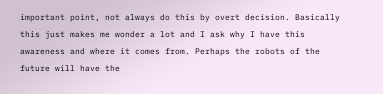important point, not always do this by overt decision. Basically this just makes me wonder a lot and I ask why I have this awareness and where it comes from. Perhaps the robots of the future will have the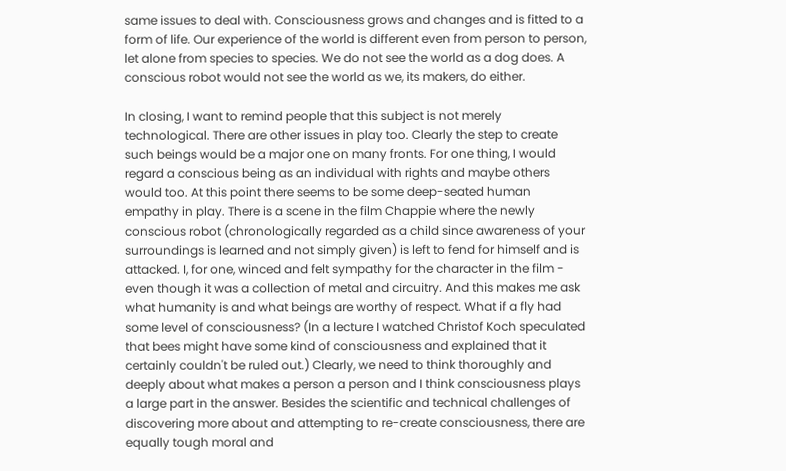same issues to deal with. Consciousness grows and changes and is fitted to a form of life. Our experience of the world is different even from person to person, let alone from species to species. We do not see the world as a dog does. A conscious robot would not see the world as we, its makers, do either.

In closing, I want to remind people that this subject is not merely technological. There are other issues in play too. Clearly the step to create such beings would be a major one on many fronts. For one thing, I would regard a conscious being as an individual with rights and maybe others would too. At this point there seems to be some deep-seated human empathy in play. There is a scene in the film Chappie where the newly conscious robot (chronologically regarded as a child since awareness of your surroundings is learned and not simply given) is left to fend for himself and is attacked. I, for one, winced and felt sympathy for the character in the film - even though it was a collection of metal and circuitry. And this makes me ask what humanity is and what beings are worthy of respect. What if a fly had some level of consciousness? (In a lecture I watched Christof Koch speculated that bees might have some kind of consciousness and explained that it certainly couldn't be ruled out.) Clearly, we need to think thoroughly and deeply about what makes a person a person and I think consciousness plays a large part in the answer. Besides the scientific and technical challenges of discovering more about and attempting to re-create consciousness, there are equally tough moral and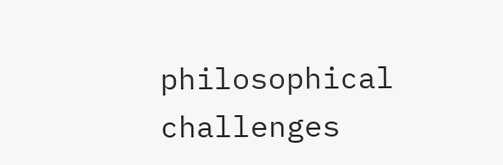philosophical challenges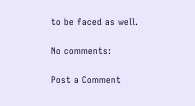to be faced as well.

No comments:

Post a Comment